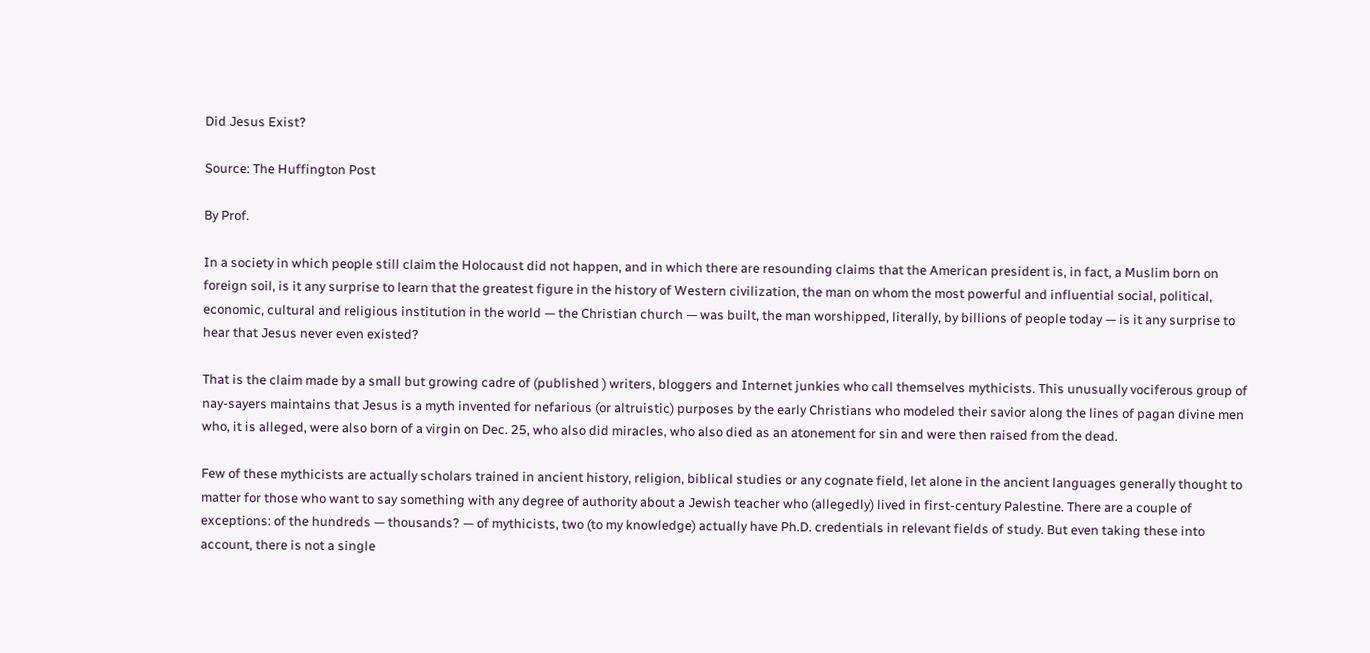Did Jesus Exist?

Source: The Huffington Post

By Prof.

In a society in which people still claim the Holocaust did not happen, and in which there are resounding claims that the American president is, in fact, a Muslim born on foreign soil, is it any surprise to learn that the greatest figure in the history of Western civilization, the man on whom the most powerful and influential social, political, economic, cultural and religious institution in the world — the Christian church — was built, the man worshipped, literally, by billions of people today — is it any surprise to hear that Jesus never even existed?

That is the claim made by a small but growing cadre of (published ) writers, bloggers and Internet junkies who call themselves mythicists. This unusually vociferous group of nay-sayers maintains that Jesus is a myth invented for nefarious (or altruistic) purposes by the early Christians who modeled their savior along the lines of pagan divine men who, it is alleged, were also born of a virgin on Dec. 25, who also did miracles, who also died as an atonement for sin and were then raised from the dead.

Few of these mythicists are actually scholars trained in ancient history, religion, biblical studies or any cognate field, let alone in the ancient languages generally thought to matter for those who want to say something with any degree of authority about a Jewish teacher who (allegedly) lived in first-century Palestine. There are a couple of exceptions: of the hundreds — thousands? — of mythicists, two (to my knowledge) actually have Ph.D. credentials in relevant fields of study. But even taking these into account, there is not a single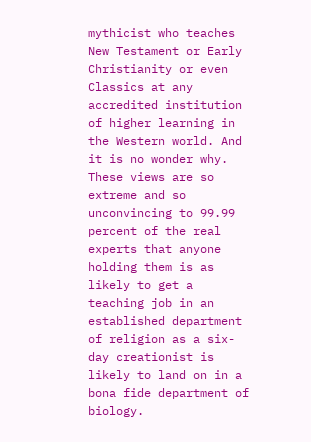mythicist who teaches New Testament or Early Christianity or even Classics at any accredited institution of higher learning in the Western world. And it is no wonder why. These views are so extreme and so unconvincing to 99.99 percent of the real experts that anyone holding them is as likely to get a teaching job in an established department of religion as a six-day creationist is likely to land on in a bona fide department of biology.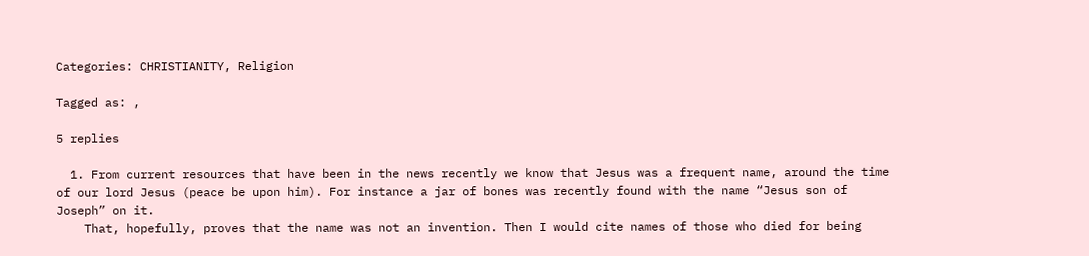Categories: CHRISTIANITY, Religion

Tagged as: ,

5 replies

  1. From current resources that have been in the news recently we know that Jesus was a frequent name, around the time of our lord Jesus (peace be upon him). For instance a jar of bones was recently found with the name “Jesus son of Joseph” on it.
    That, hopefully, proves that the name was not an invention. Then I would cite names of those who died for being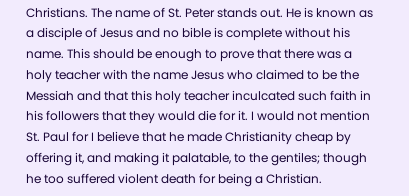Christians. The name of St. Peter stands out. He is known as a disciple of Jesus and no bible is complete without his name. This should be enough to prove that there was a holy teacher with the name Jesus who claimed to be the Messiah and that this holy teacher inculcated such faith in his followers that they would die for it. I would not mention St. Paul for I believe that he made Christianity cheap by offering it, and making it palatable, to the gentiles; though he too suffered violent death for being a Christian.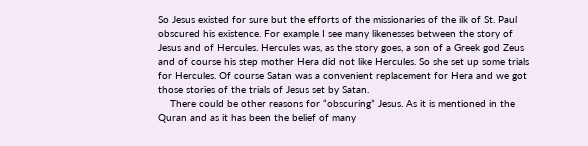So Jesus existed for sure but the efforts of the missionaries of the ilk of St. Paul obscured his existence. For example I see many likenesses between the story of Jesus and of Hercules. Hercules was, as the story goes, a son of a Greek god Zeus and of course his step mother Hera did not like Hercules. So she set up some trials for Hercules. Of course Satan was a convenient replacement for Hera and we got those stories of the trials of Jesus set by Satan.
    There could be other reasons for “obscuring” Jesus. As it is mentioned in the Quran and as it has been the belief of many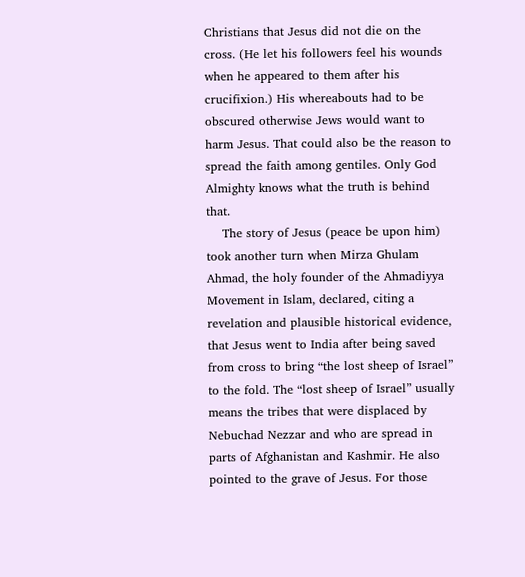Christians that Jesus did not die on the cross. (He let his followers feel his wounds when he appeared to them after his crucifixion.) His whereabouts had to be obscured otherwise Jews would want to harm Jesus. That could also be the reason to spread the faith among gentiles. Only God Almighty knows what the truth is behind that.
    The story of Jesus (peace be upon him) took another turn when Mirza Ghulam Ahmad, the holy founder of the Ahmadiyya Movement in Islam, declared, citing a revelation and plausible historical evidence, that Jesus went to India after being saved from cross to bring “the lost sheep of Israel” to the fold. The “lost sheep of Israel” usually means the tribes that were displaced by Nebuchad Nezzar and who are spread in parts of Afghanistan and Kashmir. He also pointed to the grave of Jesus. For those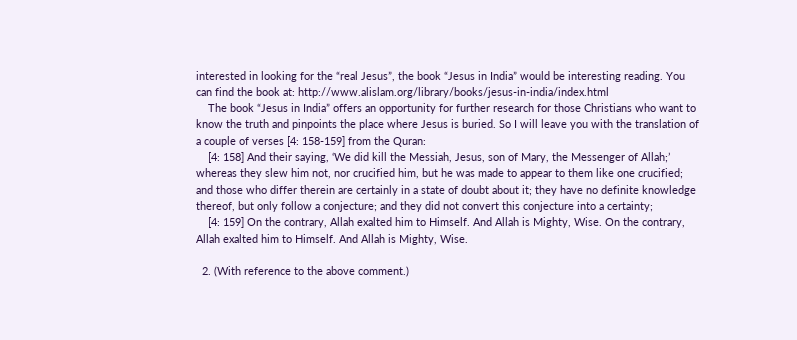interested in looking for the “real Jesus”, the book “Jesus in India” would be interesting reading. You can find the book at: http://www.alislam.org/library/books/jesus-in-india/index.html
    The book “Jesus in India” offers an opportunity for further research for those Christians who want to know the truth and pinpoints the place where Jesus is buried. So I will leave you with the translation of a couple of verses [4: 158-159] from the Quran:
    [4: 158] And their saying, ‘We did kill the Messiah, Jesus, son of Mary, the Messenger of Allah;’ whereas they slew him not, nor crucified him, but he was made to appear to them like one crucified; and those who differ therein are certainly in a state of doubt about it; they have no definite knowledge thereof, but only follow a conjecture; and they did not convert this conjecture into a certainty;
    [4: 159] On the contrary, Allah exalted him to Himself. And Allah is Mighty, Wise. On the contrary, Allah exalted him to Himself. And Allah is Mighty, Wise.

  2. (With reference to the above comment.)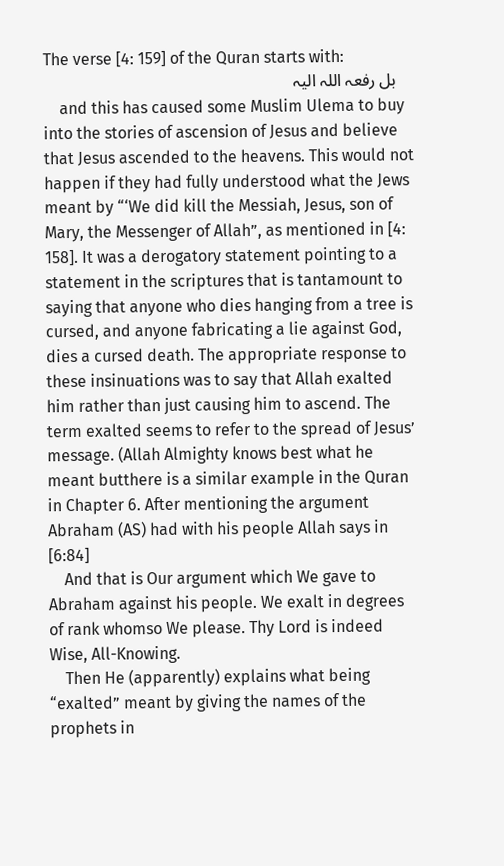The verse [4: 159] of the Quran starts with:
    بل رفعہ اللہ الیہ
    and this has caused some Muslim Ulema to buy into the stories of ascension of Jesus and believe that Jesus ascended to the heavens. This would not happen if they had fully understood what the Jews meant by “‘We did kill the Messiah, Jesus, son of Mary, the Messenger of Allah”, as mentioned in [4: 158]. It was a derogatory statement pointing to a statement in the scriptures that is tantamount to saying that anyone who dies hanging from a tree is cursed, and anyone fabricating a lie against God, dies a cursed death. The appropriate response to these insinuations was to say that Allah exalted him rather than just causing him to ascend. The term exalted seems to refer to the spread of Jesus’ message. (Allah Almighty knows best what he meant butthere is a similar example in the Quran in Chapter 6. After mentioning the argument Abraham (AS) had with his people Allah says in [6:84]
    And that is Our argument which We gave to Abraham against his people. We exalt in degrees of rank whomso We please. Thy Lord is indeed Wise, All-Knowing.
    Then He (apparently) explains what being “exalted” meant by giving the names of the prophets in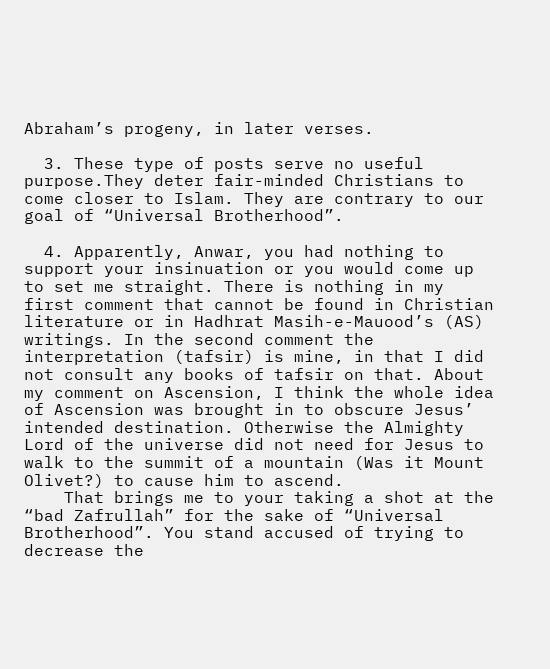Abraham’s progeny, in later verses.

  3. These type of posts serve no useful purpose.They deter fair-minded Christians to come closer to Islam. They are contrary to our goal of “Universal Brotherhood”.

  4. Apparently, Anwar, you had nothing to support your insinuation or you would come up to set me straight. There is nothing in my first comment that cannot be found in Christian literature or in Hadhrat Masih-e-Mauood’s (AS) writings. In the second comment the interpretation (tafsir) is mine, in that I did not consult any books of tafsir on that. About my comment on Ascension, I think the whole idea of Ascension was brought in to obscure Jesus’ intended destination. Otherwise the Almighty Lord of the universe did not need for Jesus to walk to the summit of a mountain (Was it Mount Olivet?) to cause him to ascend.
    That brings me to your taking a shot at the “bad Zafrullah” for the sake of “Universal Brotherhood”. You stand accused of trying to decrease the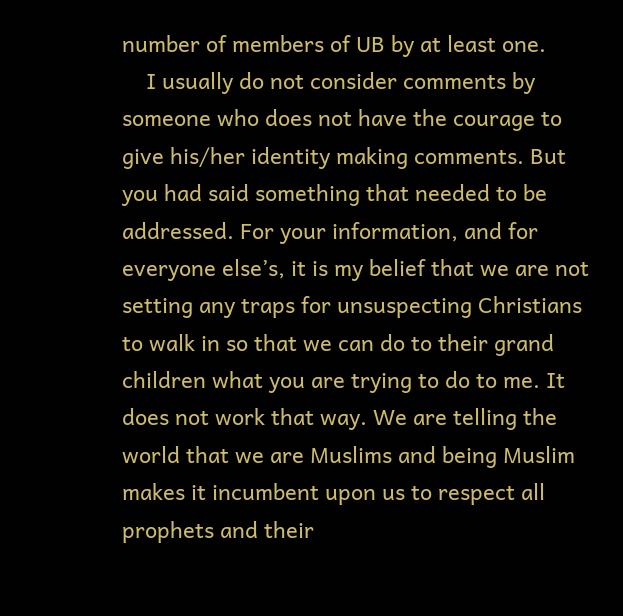number of members of UB by at least one.
    I usually do not consider comments by someone who does not have the courage to give his/her identity making comments. But you had said something that needed to be addressed. For your information, and for everyone else’s, it is my belief that we are not setting any traps for unsuspecting Christians to walk in so that we can do to their grand children what you are trying to do to me. It does not work that way. We are telling the world that we are Muslims and being Muslim makes it incumbent upon us to respect all prophets and their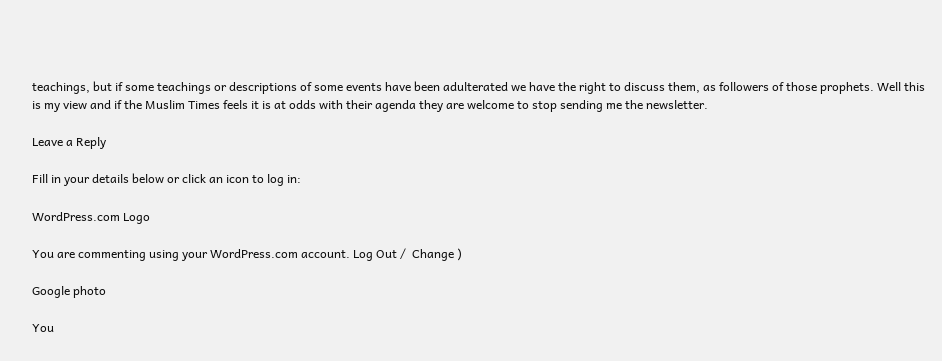teachings, but if some teachings or descriptions of some events have been adulterated we have the right to discuss them, as followers of those prophets. Well this is my view and if the Muslim Times feels it is at odds with their agenda they are welcome to stop sending me the newsletter.

Leave a Reply

Fill in your details below or click an icon to log in:

WordPress.com Logo

You are commenting using your WordPress.com account. Log Out /  Change )

Google photo

You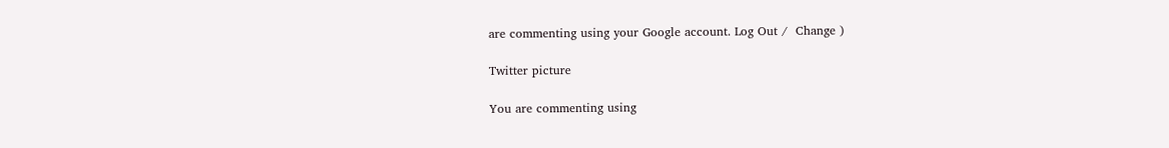are commenting using your Google account. Log Out /  Change )

Twitter picture

You are commenting using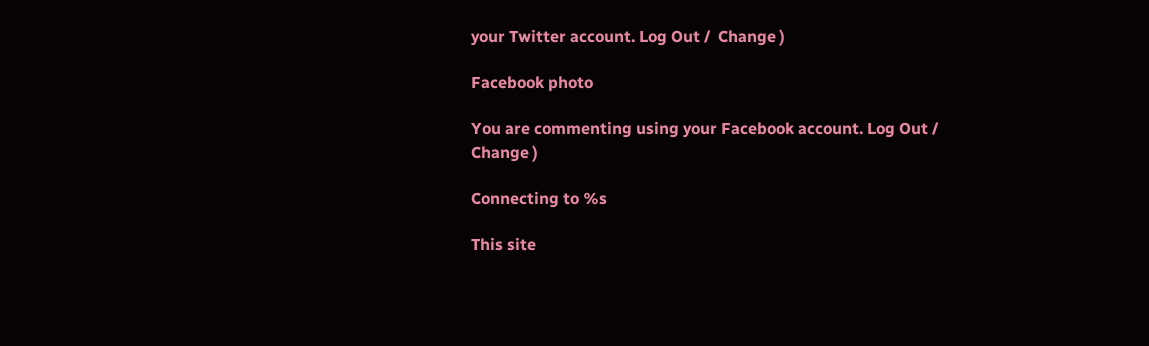your Twitter account. Log Out /  Change )

Facebook photo

You are commenting using your Facebook account. Log Out /  Change )

Connecting to %s

This site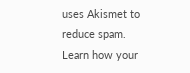uses Akismet to reduce spam. Learn how your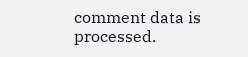comment data is processed.